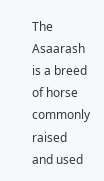The Asaarash is a breed of horse commonly raised and used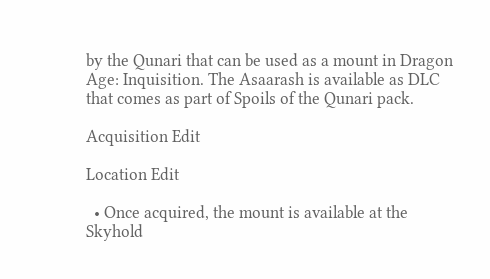by the Qunari that can be used as a mount in Dragon Age: Inquisition. The Asaarash is available as DLC that comes as part of Spoils of the Qunari pack.

Acquisition Edit

Location Edit

  • Once acquired, the mount is available at the Skyhold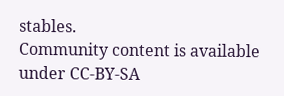stables.
Community content is available under CC-BY-SA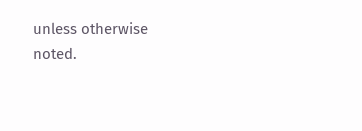unless otherwise noted.